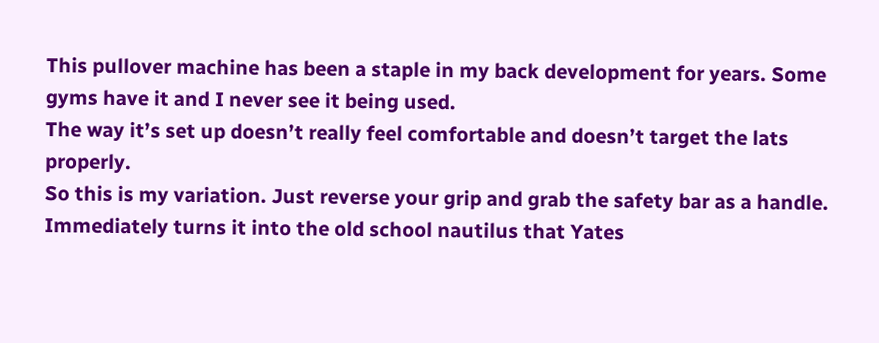This pullover machine has been a staple in my back development for years. Some gyms have it and I never see it being used.
The way it’s set up doesn’t really feel comfortable and doesn’t target the lats properly.
So this is my variation. Just reverse your grip and grab the safety bar as a handle.
Immediately turns it into the old school nautilus that Yates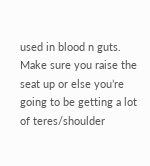used in blood n guts.
Make sure you raise the seat up or else you’re going to be getting a lot of teres/shoulder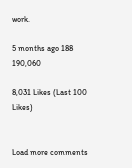work.

5 months ago 188 190,060

8,031 Likes (Last 100 Likes)


Load more comments